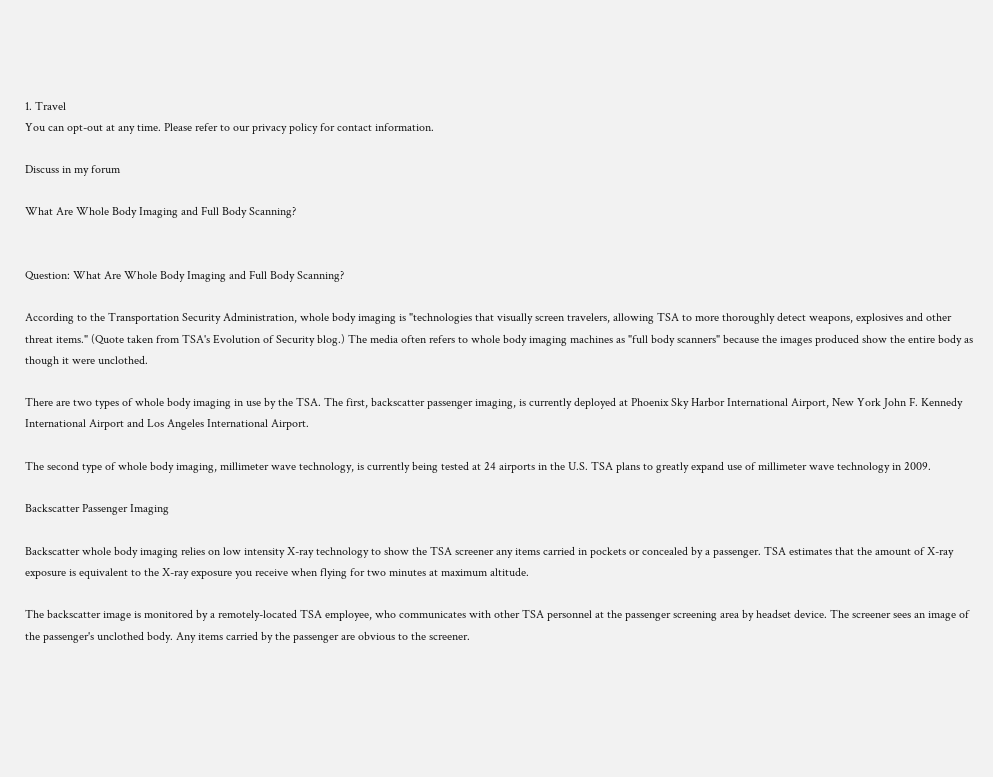1. Travel
You can opt-out at any time. Please refer to our privacy policy for contact information.

Discuss in my forum

What Are Whole Body Imaging and Full Body Scanning?


Question: What Are Whole Body Imaging and Full Body Scanning?

According to the Transportation Security Administration, whole body imaging is "technologies that visually screen travelers, allowing TSA to more thoroughly detect weapons, explosives and other threat items." (Quote taken from TSA's Evolution of Security blog.) The media often refers to whole body imaging machines as "full body scanners" because the images produced show the entire body as though it were unclothed.

There are two types of whole body imaging in use by the TSA. The first, backscatter passenger imaging, is currently deployed at Phoenix Sky Harbor International Airport, New York John F. Kennedy International Airport and Los Angeles International Airport.

The second type of whole body imaging, millimeter wave technology, is currently being tested at 24 airports in the U.S. TSA plans to greatly expand use of millimeter wave technology in 2009.

Backscatter Passenger Imaging

Backscatter whole body imaging relies on low intensity X-ray technology to show the TSA screener any items carried in pockets or concealed by a passenger. TSA estimates that the amount of X-ray exposure is equivalent to the X-ray exposure you receive when flying for two minutes at maximum altitude.

The backscatter image is monitored by a remotely-located TSA employee, who communicates with other TSA personnel at the passenger screening area by headset device. The screener sees an image of the passenger's unclothed body. Any items carried by the passenger are obvious to the screener.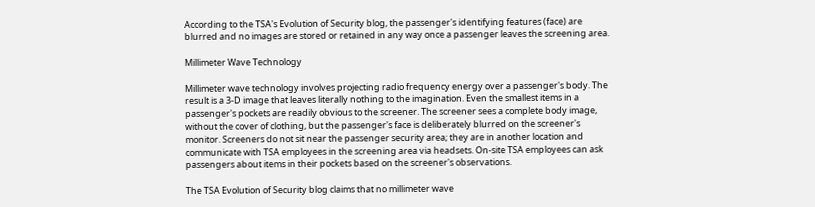According to the TSA's Evolution of Security blog, the passenger's identifying features (face) are blurred and no images are stored or retained in any way once a passenger leaves the screening area.

Millimeter Wave Technology

Millimeter wave technology involves projecting radio frequency energy over a passenger's body. The result is a 3-D image that leaves literally nothing to the imagination. Even the smallest items in a passenger's pockets are readily obvious to the screener. The screener sees a complete body image, without the cover of clothing, but the passenger's face is deliberately blurred on the screener's monitor. Screeners do not sit near the passenger security area; they are in another location and communicate with TSA employees in the screening area via headsets. On-site TSA employees can ask passengers about items in their pockets based on the screener's observations.

The TSA Evolution of Security blog claims that no millimeter wave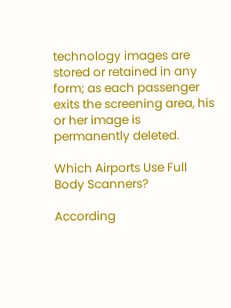technology images are stored or retained in any form; as each passenger exits the screening area, his or her image is permanently deleted.

Which Airports Use Full Body Scanners?

According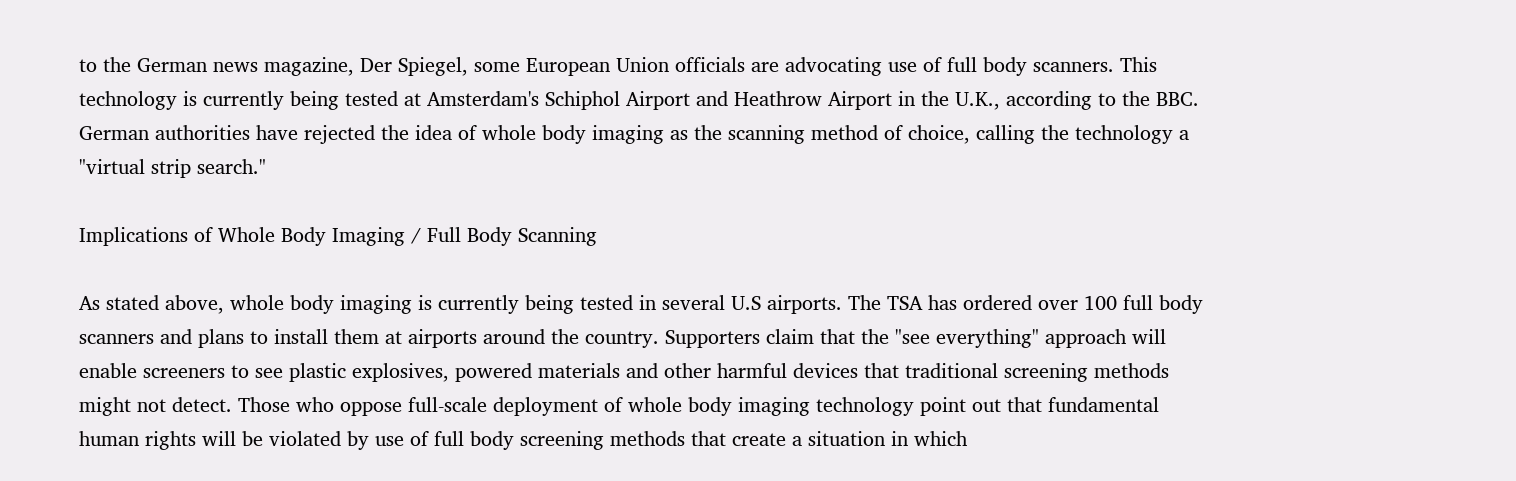to the German news magazine, Der Spiegel, some European Union officials are advocating use of full body scanners. This technology is currently being tested at Amsterdam's Schiphol Airport and Heathrow Airport in the U.K., according to the BBC. German authorities have rejected the idea of whole body imaging as the scanning method of choice, calling the technology a "virtual strip search."

Implications of Whole Body Imaging / Full Body Scanning

As stated above, whole body imaging is currently being tested in several U.S airports. The TSA has ordered over 100 full body scanners and plans to install them at airports around the country. Supporters claim that the "see everything" approach will enable screeners to see plastic explosives, powered materials and other harmful devices that traditional screening methods might not detect. Those who oppose full-scale deployment of whole body imaging technology point out that fundamental human rights will be violated by use of full body screening methods that create a situation in which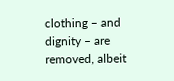clothing – and dignity – are removed, albeit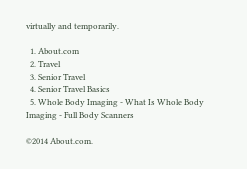virtually and temporarily.

  1. About.com
  2. Travel
  3. Senior Travel
  4. Senior Travel Basics
  5. Whole Body Imaging - What Is Whole Body Imaging - Full Body Scanners

©2014 About.com.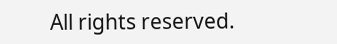All rights reserved.